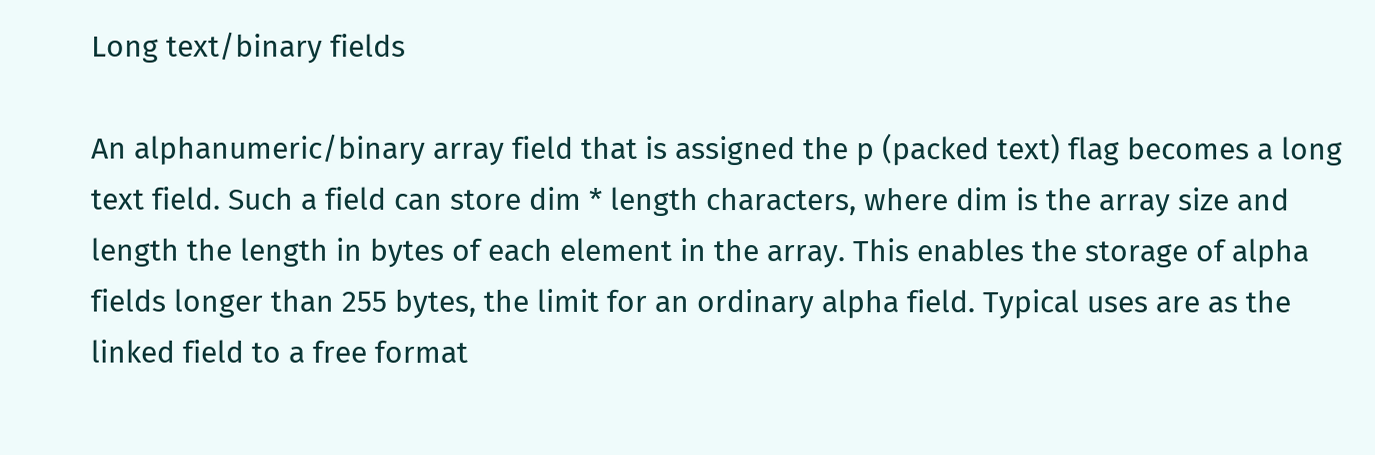Long text/binary fields

An alphanumeric/binary array field that is assigned the p (packed text) flag becomes a long text field. Such a field can store dim * length characters, where dim is the array size and length the length in bytes of each element in the array. This enables the storage of alpha fields longer than 255 bytes, the limit for an ordinary alpha field. Typical uses are as the linked field to a free format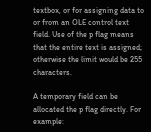textbox, or for assigning data to or from an OLE control text field. Use of the p flag means that the entire text is assigned; otherwise the limit would be 255 characters.

A temporary field can be allocated the p flag directly. For example: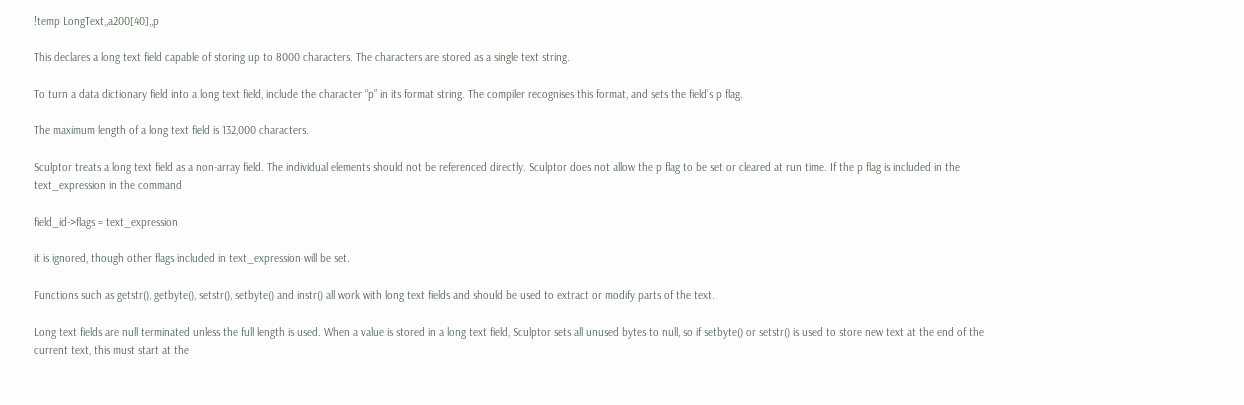!temp LongText,,a200[40],,p

This declares a long text field capable of storing up to 8000 characters. The characters are stored as a single text string.

To turn a data dictionary field into a long text field, include the character “p” in its format string. The compiler recognises this format, and sets the field’s p flag.

The maximum length of a long text field is 132,000 characters.

Sculptor treats a long text field as a non-array field. The individual elements should not be referenced directly. Sculptor does not allow the p flag to be set or cleared at run time. If the p flag is included in the text_expression in the command

field_id->flags = text_expression

it is ignored, though other flags included in text_expression will be set.

Functions such as getstr(), getbyte(), setstr(), setbyte() and instr() all work with long text fields and should be used to extract or modify parts of the text.

Long text fields are null terminated unless the full length is used. When a value is stored in a long text field, Sculptor sets all unused bytes to null, so if setbyte() or setstr() is used to store new text at the end of the current text, this must start at the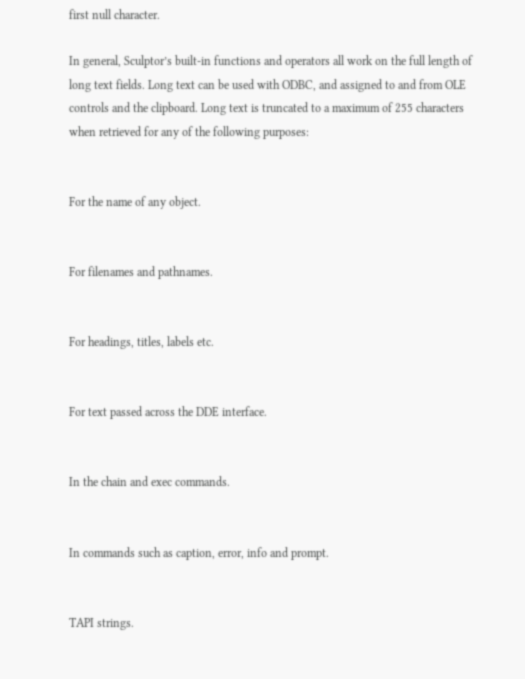first null character.

In general, Sculptor’s built-in functions and operators all work on the full length of long text fields. Long text can be used with ODBC, and assigned to and from OLE controls and the clipboard. Long text is truncated to a maximum of 255 characters when retrieved for any of the following purposes:


For the name of any object.


For filenames and pathnames.


For headings, titles, labels etc.


For text passed across the DDE interface.


In the chain and exec commands.


In commands such as caption, error, info and prompt.


TAPI strings.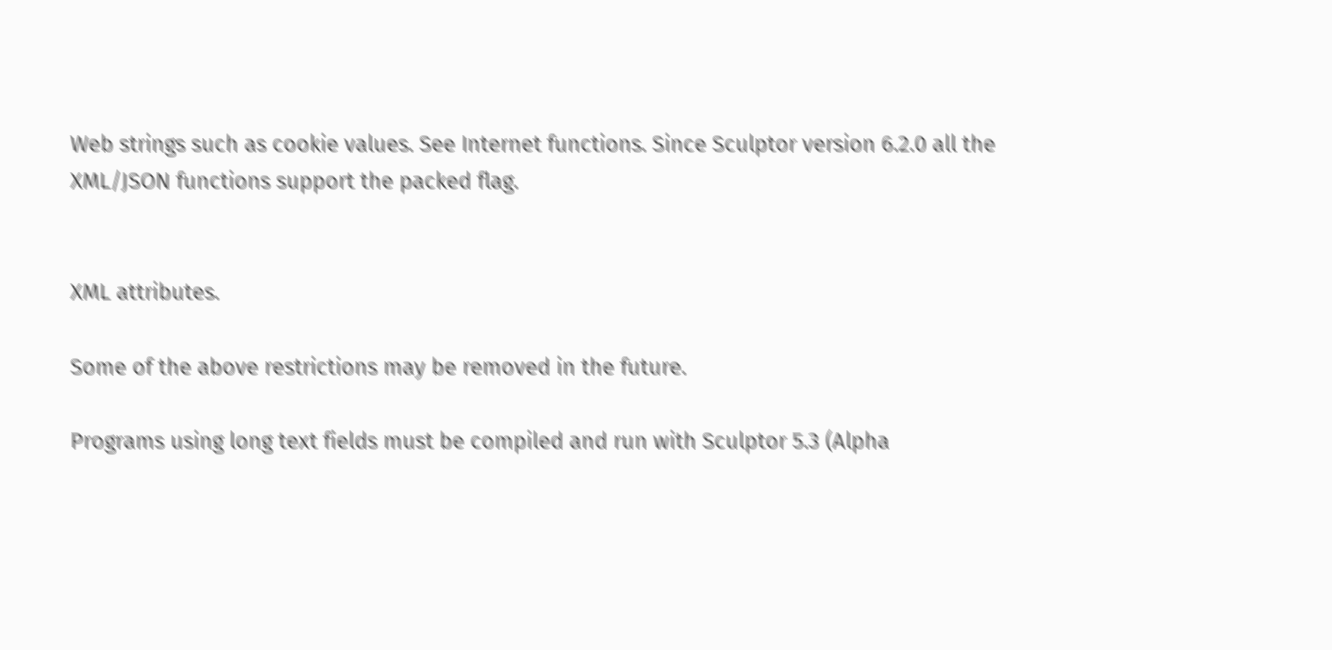Web strings such as cookie values. See Internet functions. Since Sculptor version 6.2.0 all the XML/JSON functions support the packed flag.


XML attributes.

Some of the above restrictions may be removed in the future.

Programs using long text fields must be compiled and run with Sculptor 5.3 (Alpha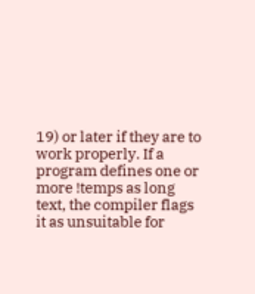19) or later if they are to work properly. If a program defines one or more !temps as long text, the compiler flags it as unsuitable for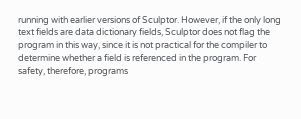running with earlier versions of Sculptor. However, if the only long text fields are data dictionary fields, Sculptor does not flag the program in this way, since it is not practical for the compiler to determine whether a field is referenced in the program. For safety, therefore, programs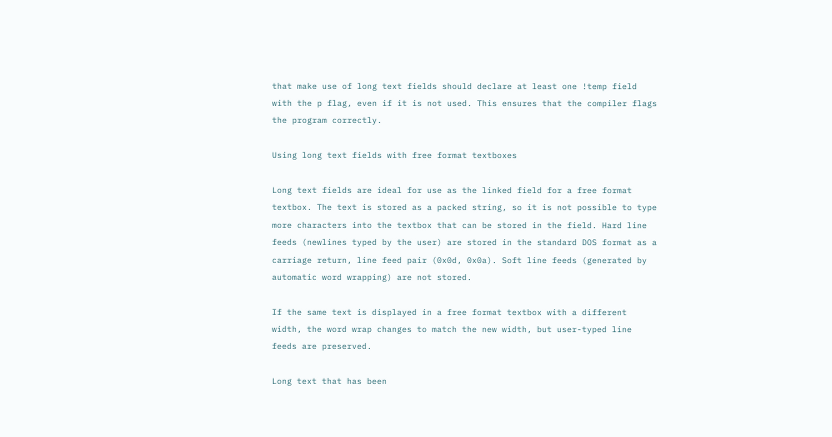that make use of long text fields should declare at least one !temp field with the p flag, even if it is not used. This ensures that the compiler flags the program correctly.

Using long text fields with free format textboxes

Long text fields are ideal for use as the linked field for a free format textbox. The text is stored as a packed string, so it is not possible to type more characters into the textbox that can be stored in the field. Hard line feeds (newlines typed by the user) are stored in the standard DOS format as a carriage return, line feed pair (0x0d, 0x0a). Soft line feeds (generated by automatic word wrapping) are not stored.

If the same text is displayed in a free format textbox with a different width, the word wrap changes to match the new width, but user-typed line feeds are preserved.

Long text that has been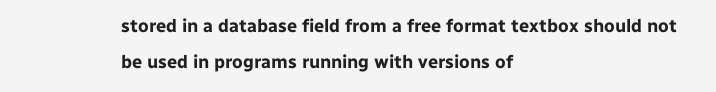stored in a database field from a free format textbox should not be used in programs running with versions of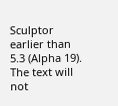Sculptor earlier than 5.3 (Alpha 19). The text will not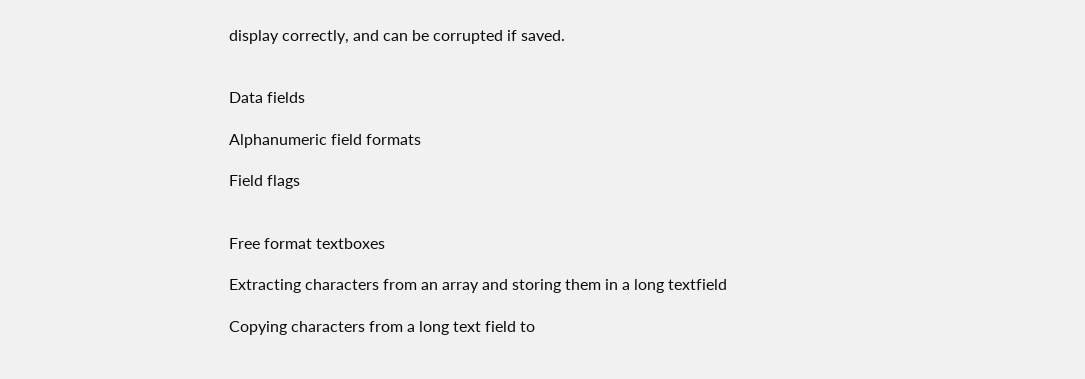display correctly, and can be corrupted if saved.


Data fields

Alphanumeric field formats

Field flags


Free format textboxes

Extracting characters from an array and storing them in a long textfield

Copying characters from a long text field to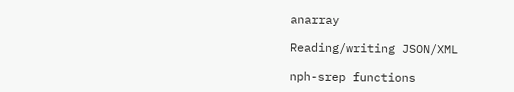anarray

Reading/writing JSON/XML

nph-srep functions